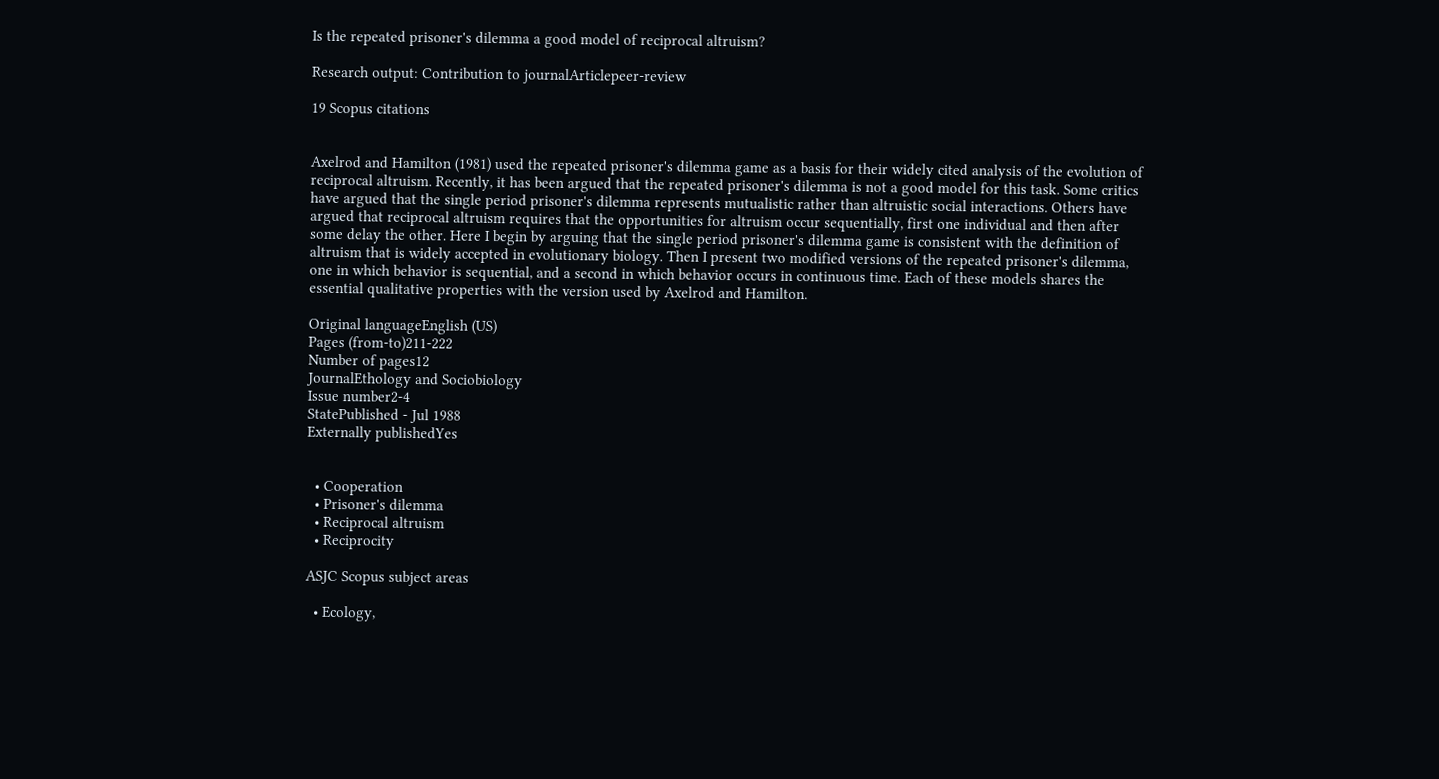Is the repeated prisoner's dilemma a good model of reciprocal altruism?

Research output: Contribution to journalArticlepeer-review

19 Scopus citations


Axelrod and Hamilton (1981) used the repeated prisoner's dilemma game as a basis for their widely cited analysis of the evolution of reciprocal altruism. Recently, it has been argued that the repeated prisoner's dilemma is not a good model for this task. Some critics have argued that the single period prisoner's dilemma represents mutualistic rather than altruistic social interactions. Others have argued that reciprocal altruism requires that the opportunities for altruism occur sequentially, first one individual and then after some delay the other. Here I begin by arguing that the single period prisoner's dilemma game is consistent with the definition of altruism that is widely accepted in evolutionary biology. Then I present two modified versions of the repeated prisoner's dilemma, one in which behavior is sequential, and a second in which behavior occurs in continuous time. Each of these models shares the essential qualitative properties with the version used by Axelrod and Hamilton.

Original languageEnglish (US)
Pages (from-to)211-222
Number of pages12
JournalEthology and Sociobiology
Issue number2-4
StatePublished - Jul 1988
Externally publishedYes


  • Cooperation
  • Prisoner's dilemma
  • Reciprocal altruism
  • Reciprocity

ASJC Scopus subject areas

  • Ecology,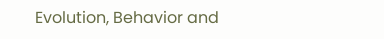Evolution, Behavior and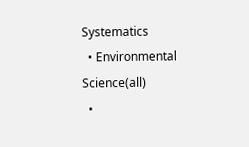Systematics
  • Environmental Science(all)
  •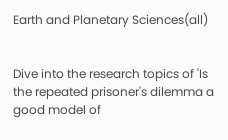Earth and Planetary Sciences(all)


Dive into the research topics of 'Is the repeated prisoner's dilemma a good model of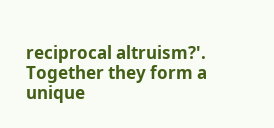reciprocal altruism?'. Together they form a unique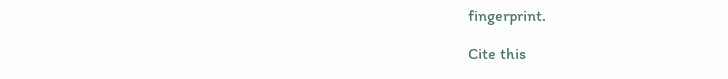fingerprint.

Cite this